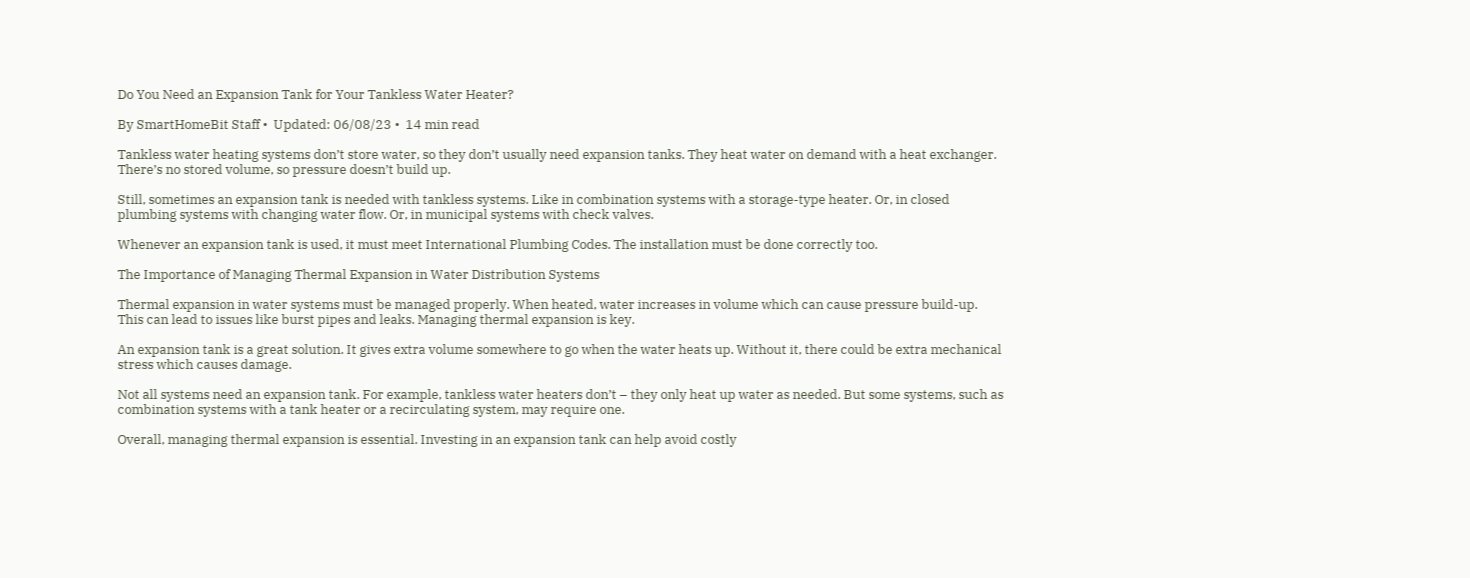Do You Need an Expansion Tank for Your Tankless Water Heater?

By SmartHomeBit Staff •  Updated: 06/08/23 •  14 min read

Tankless water heating systems don’t store water, so they don’t usually need expansion tanks. They heat water on demand with a heat exchanger. There’s no stored volume, so pressure doesn’t build up.

Still, sometimes an expansion tank is needed with tankless systems. Like in combination systems with a storage-type heater. Or, in closed plumbing systems with changing water flow. Or, in municipal systems with check valves.

Whenever an expansion tank is used, it must meet International Plumbing Codes. The installation must be done correctly too.

The Importance of Managing Thermal Expansion in Water Distribution Systems

Thermal expansion in water systems must be managed properly. When heated, water increases in volume which can cause pressure build-up. This can lead to issues like burst pipes and leaks. Managing thermal expansion is key.

An expansion tank is a great solution. It gives extra volume somewhere to go when the water heats up. Without it, there could be extra mechanical stress which causes damage.

Not all systems need an expansion tank. For example, tankless water heaters don’t – they only heat up water as needed. But some systems, such as combination systems with a tank heater or a recirculating system, may require one.

Overall, managing thermal expansion is essential. Investing in an expansion tank can help avoid costly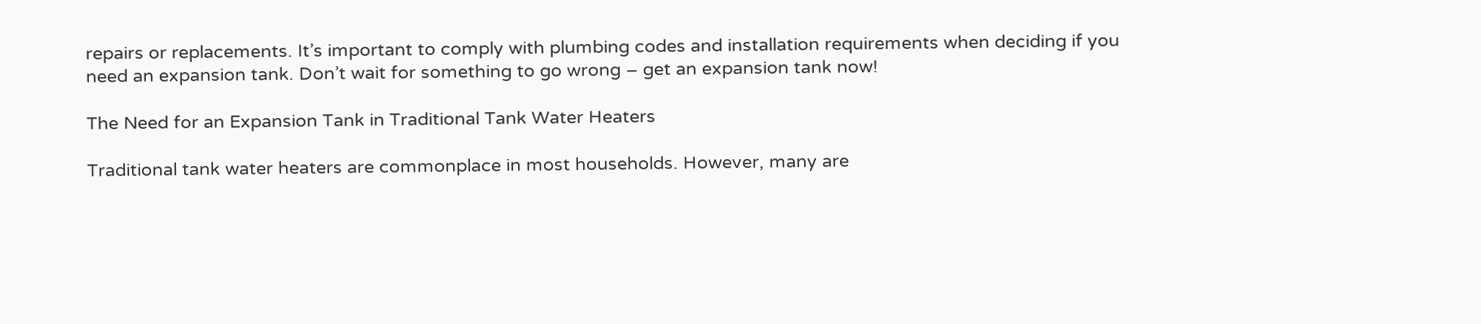repairs or replacements. It’s important to comply with plumbing codes and installation requirements when deciding if you need an expansion tank. Don’t wait for something to go wrong – get an expansion tank now!

The Need for an Expansion Tank in Traditional Tank Water Heaters

Traditional tank water heaters are commonplace in most households. However, many are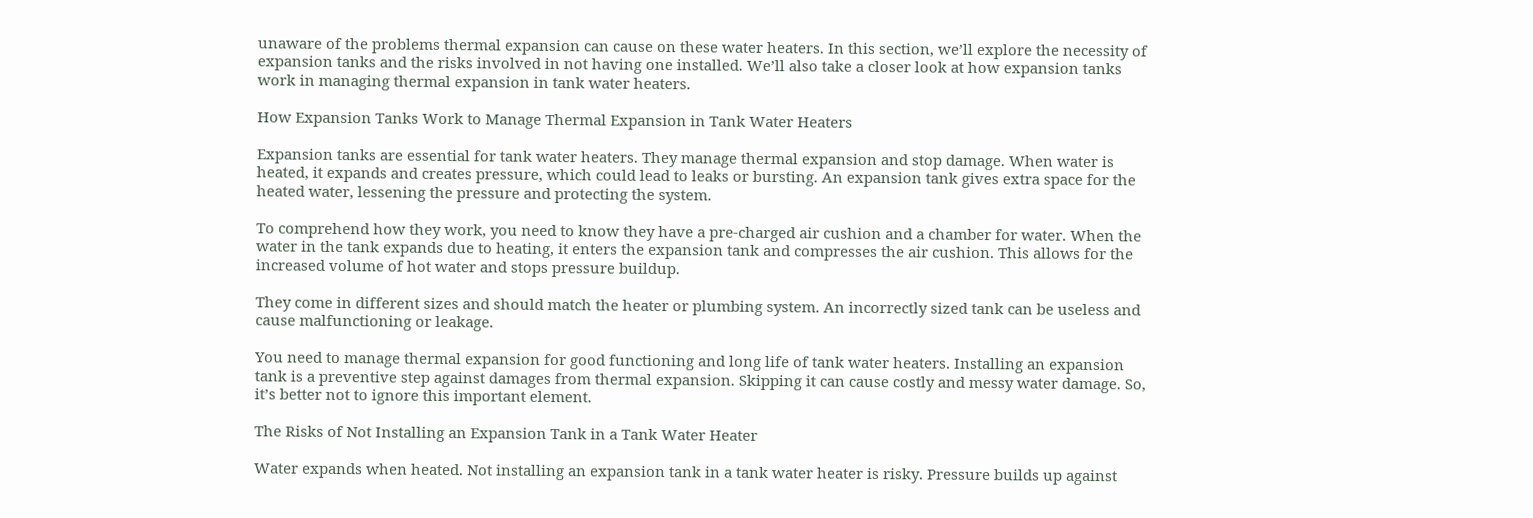unaware of the problems thermal expansion can cause on these water heaters. In this section, we’ll explore the necessity of expansion tanks and the risks involved in not having one installed. We’ll also take a closer look at how expansion tanks work in managing thermal expansion in tank water heaters.

How Expansion Tanks Work to Manage Thermal Expansion in Tank Water Heaters

Expansion tanks are essential for tank water heaters. They manage thermal expansion and stop damage. When water is heated, it expands and creates pressure, which could lead to leaks or bursting. An expansion tank gives extra space for the heated water, lessening the pressure and protecting the system.

To comprehend how they work, you need to know they have a pre-charged air cushion and a chamber for water. When the water in the tank expands due to heating, it enters the expansion tank and compresses the air cushion. This allows for the increased volume of hot water and stops pressure buildup.

They come in different sizes and should match the heater or plumbing system. An incorrectly sized tank can be useless and cause malfunctioning or leakage.

You need to manage thermal expansion for good functioning and long life of tank water heaters. Installing an expansion tank is a preventive step against damages from thermal expansion. Skipping it can cause costly and messy water damage. So, it’s better not to ignore this important element.

The Risks of Not Installing an Expansion Tank in a Tank Water Heater

Water expands when heated. Not installing an expansion tank in a tank water heater is risky. Pressure builds up against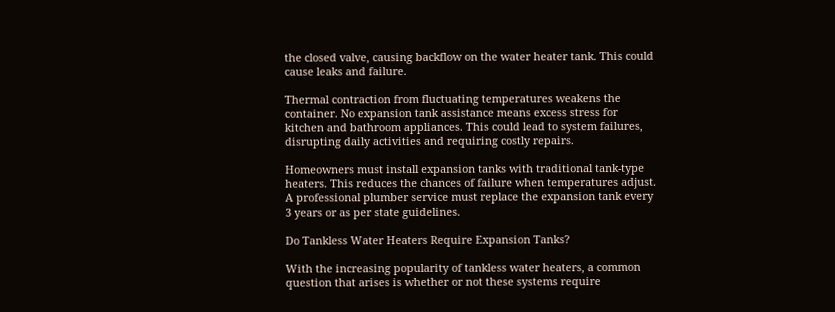the closed valve, causing backflow on the water heater tank. This could cause leaks and failure.

Thermal contraction from fluctuating temperatures weakens the container. No expansion tank assistance means excess stress for kitchen and bathroom appliances. This could lead to system failures, disrupting daily activities and requiring costly repairs.

Homeowners must install expansion tanks with traditional tank-type heaters. This reduces the chances of failure when temperatures adjust. A professional plumber service must replace the expansion tank every 3 years or as per state guidelines.

Do Tankless Water Heaters Require Expansion Tanks?

With the increasing popularity of tankless water heaters, a common question that arises is whether or not these systems require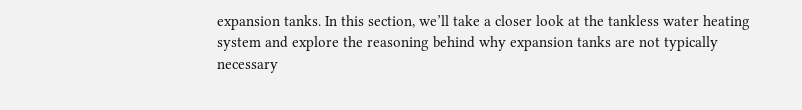expansion tanks. In this section, we’ll take a closer look at the tankless water heating system and explore the reasoning behind why expansion tanks are not typically necessary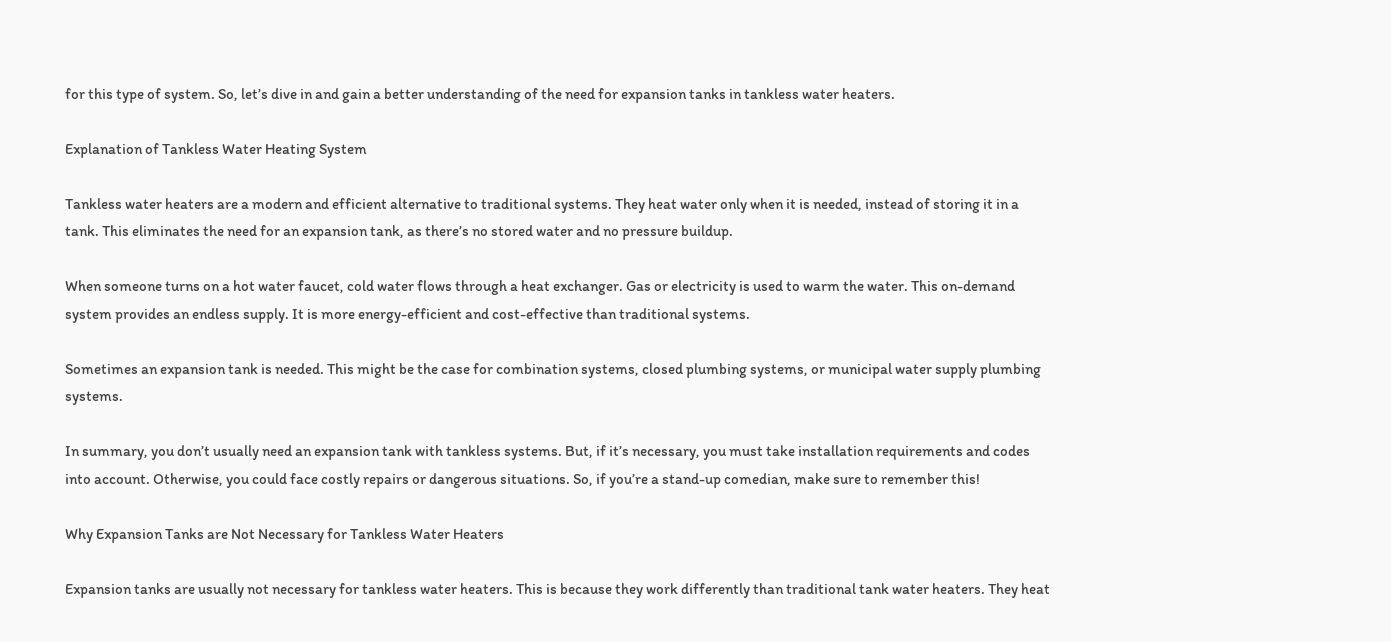for this type of system. So, let’s dive in and gain a better understanding of the need for expansion tanks in tankless water heaters.

Explanation of Tankless Water Heating System

Tankless water heaters are a modern and efficient alternative to traditional systems. They heat water only when it is needed, instead of storing it in a tank. This eliminates the need for an expansion tank, as there’s no stored water and no pressure buildup.

When someone turns on a hot water faucet, cold water flows through a heat exchanger. Gas or electricity is used to warm the water. This on-demand system provides an endless supply. It is more energy-efficient and cost-effective than traditional systems.

Sometimes an expansion tank is needed. This might be the case for combination systems, closed plumbing systems, or municipal water supply plumbing systems.

In summary, you don’t usually need an expansion tank with tankless systems. But, if it’s necessary, you must take installation requirements and codes into account. Otherwise, you could face costly repairs or dangerous situations. So, if you’re a stand-up comedian, make sure to remember this!

Why Expansion Tanks are Not Necessary for Tankless Water Heaters

Expansion tanks are usually not necessary for tankless water heaters. This is because they work differently than traditional tank water heaters. They heat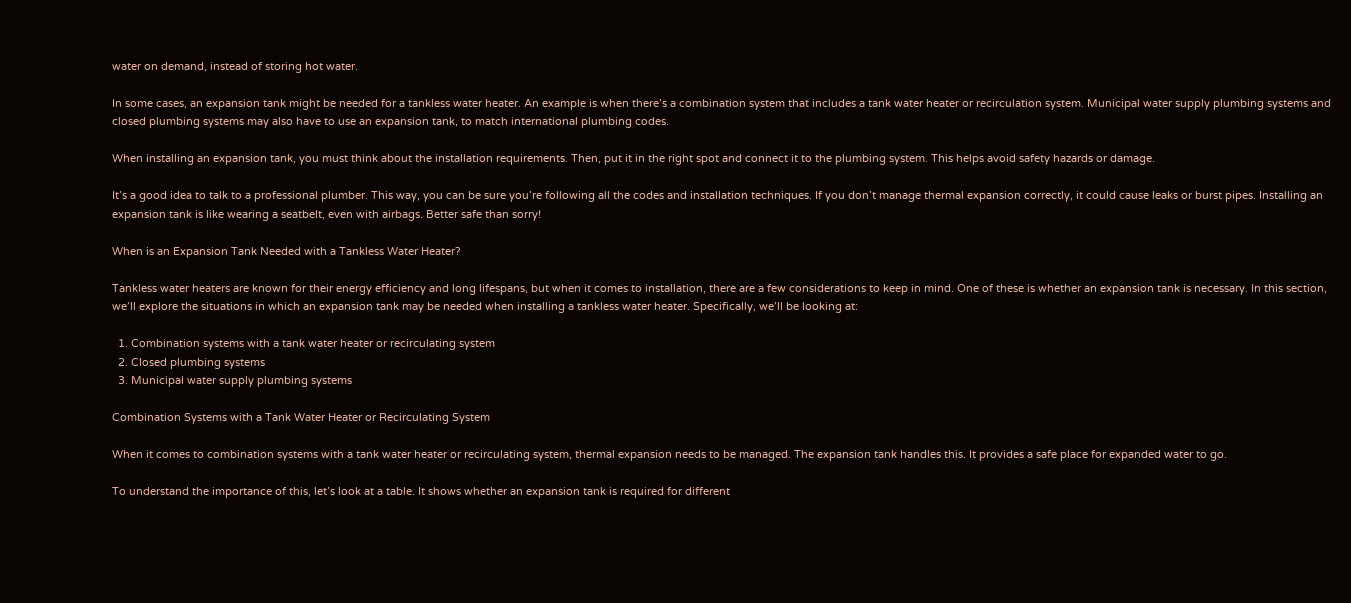water on demand, instead of storing hot water.

In some cases, an expansion tank might be needed for a tankless water heater. An example is when there’s a combination system that includes a tank water heater or recirculation system. Municipal water supply plumbing systems and closed plumbing systems may also have to use an expansion tank, to match international plumbing codes.

When installing an expansion tank, you must think about the installation requirements. Then, put it in the right spot and connect it to the plumbing system. This helps avoid safety hazards or damage.

It’s a good idea to talk to a professional plumber. This way, you can be sure you’re following all the codes and installation techniques. If you don’t manage thermal expansion correctly, it could cause leaks or burst pipes. Installing an expansion tank is like wearing a seatbelt, even with airbags. Better safe than sorry!

When is an Expansion Tank Needed with a Tankless Water Heater?

Tankless water heaters are known for their energy efficiency and long lifespans, but when it comes to installation, there are a few considerations to keep in mind. One of these is whether an expansion tank is necessary. In this section, we’ll explore the situations in which an expansion tank may be needed when installing a tankless water heater. Specifically, we’ll be looking at:

  1. Combination systems with a tank water heater or recirculating system
  2. Closed plumbing systems
  3. Municipal water supply plumbing systems

Combination Systems with a Tank Water Heater or Recirculating System

When it comes to combination systems with a tank water heater or recirculating system, thermal expansion needs to be managed. The expansion tank handles this. It provides a safe place for expanded water to go.

To understand the importance of this, let’s look at a table. It shows whether an expansion tank is required for different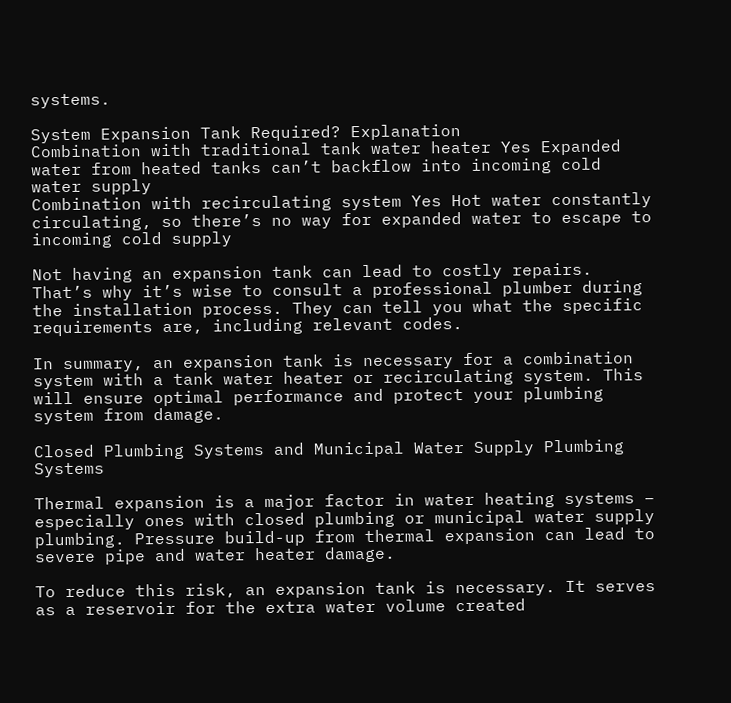systems.

System Expansion Tank Required? Explanation
Combination with traditional tank water heater Yes Expanded water from heated tanks can’t backflow into incoming cold water supply
Combination with recirculating system Yes Hot water constantly circulating, so there’s no way for expanded water to escape to incoming cold supply

Not having an expansion tank can lead to costly repairs. That’s why it’s wise to consult a professional plumber during the installation process. They can tell you what the specific requirements are, including relevant codes.

In summary, an expansion tank is necessary for a combination system with a tank water heater or recirculating system. This will ensure optimal performance and protect your plumbing system from damage.

Closed Plumbing Systems and Municipal Water Supply Plumbing Systems

Thermal expansion is a major factor in water heating systems – especially ones with closed plumbing or municipal water supply plumbing. Pressure build-up from thermal expansion can lead to severe pipe and water heater damage.

To reduce this risk, an expansion tank is necessary. It serves as a reservoir for the extra water volume created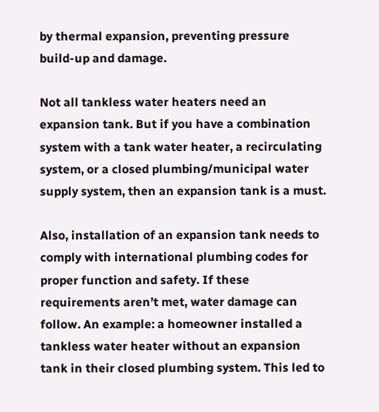by thermal expansion, preventing pressure build-up and damage.

Not all tankless water heaters need an expansion tank. But if you have a combination system with a tank water heater, a recirculating system, or a closed plumbing/municipal water supply system, then an expansion tank is a must.

Also, installation of an expansion tank needs to comply with international plumbing codes for proper function and safety. If these requirements aren’t met, water damage can follow. An example: a homeowner installed a tankless water heater without an expansion tank in their closed plumbing system. This led to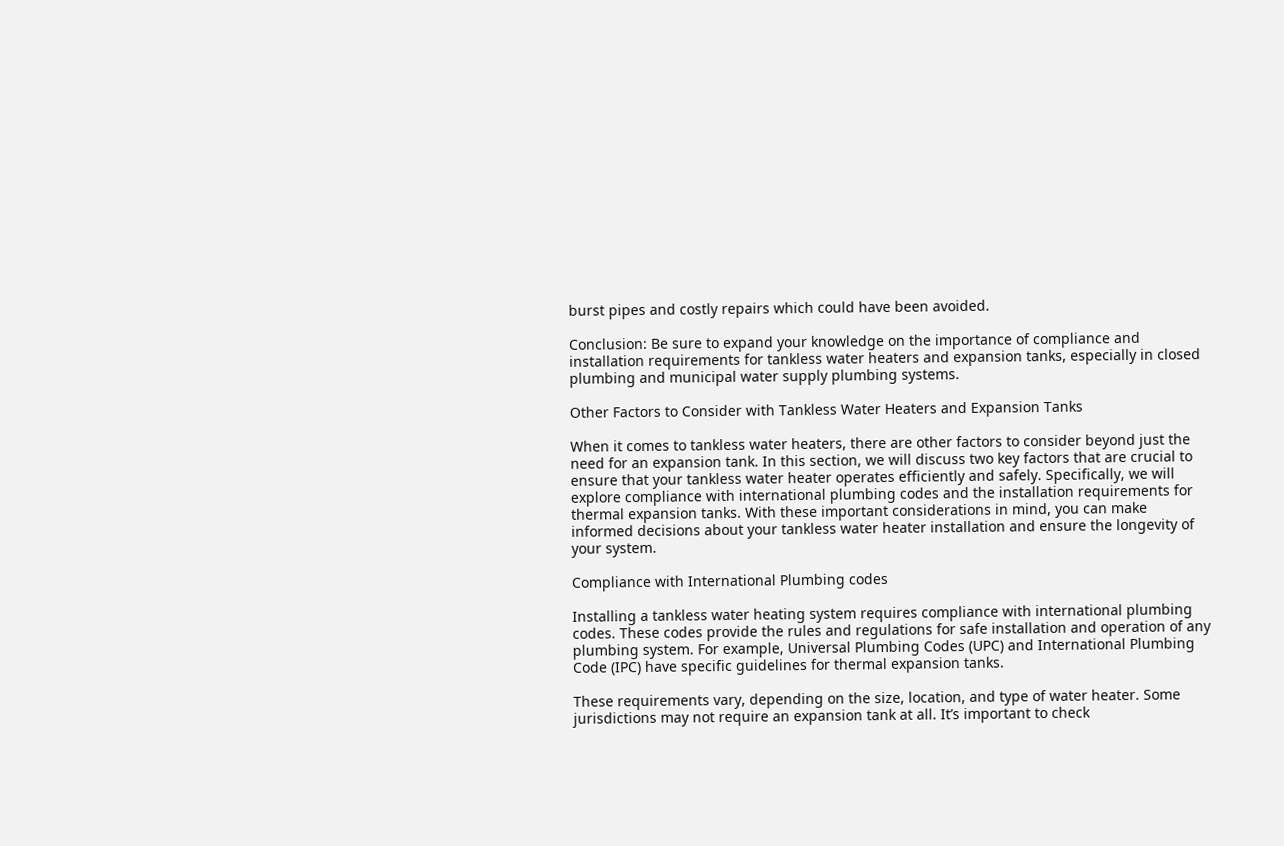burst pipes and costly repairs which could have been avoided.

Conclusion: Be sure to expand your knowledge on the importance of compliance and installation requirements for tankless water heaters and expansion tanks, especially in closed plumbing and municipal water supply plumbing systems.

Other Factors to Consider with Tankless Water Heaters and Expansion Tanks

When it comes to tankless water heaters, there are other factors to consider beyond just the need for an expansion tank. In this section, we will discuss two key factors that are crucial to ensure that your tankless water heater operates efficiently and safely. Specifically, we will explore compliance with international plumbing codes and the installation requirements for thermal expansion tanks. With these important considerations in mind, you can make informed decisions about your tankless water heater installation and ensure the longevity of your system.

Compliance with International Plumbing codes

Installing a tankless water heating system requires compliance with international plumbing codes. These codes provide the rules and regulations for safe installation and operation of any plumbing system. For example, Universal Plumbing Codes (UPC) and International Plumbing Code (IPC) have specific guidelines for thermal expansion tanks.

These requirements vary, depending on the size, location, and type of water heater. Some jurisdictions may not require an expansion tank at all. It’s important to check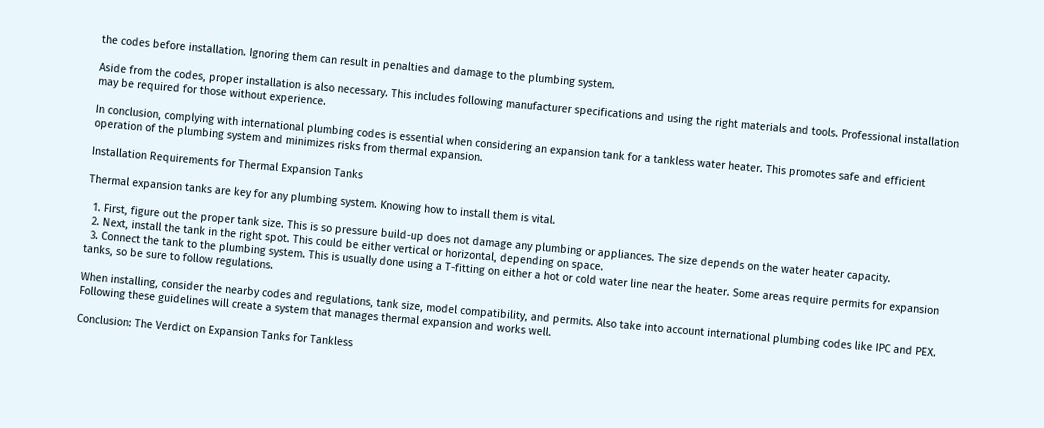the codes before installation. Ignoring them can result in penalties and damage to the plumbing system.

Aside from the codes, proper installation is also necessary. This includes following manufacturer specifications and using the right materials and tools. Professional installation may be required for those without experience.

In conclusion, complying with international plumbing codes is essential when considering an expansion tank for a tankless water heater. This promotes safe and efficient operation of the plumbing system and minimizes risks from thermal expansion.

Installation Requirements for Thermal Expansion Tanks

Thermal expansion tanks are key for any plumbing system. Knowing how to install them is vital.

  1. First, figure out the proper tank size. This is so pressure build-up does not damage any plumbing or appliances. The size depends on the water heater capacity.
  2. Next, install the tank in the right spot. This could be either vertical or horizontal, depending on space.
  3. Connect the tank to the plumbing system. This is usually done using a T-fitting on either a hot or cold water line near the heater. Some areas require permits for expansion tanks, so be sure to follow regulations.

When installing, consider the nearby codes and regulations, tank size, model compatibility, and permits. Also take into account international plumbing codes like IPC and PEX. Following these guidelines will create a system that manages thermal expansion and works well.

Conclusion: The Verdict on Expansion Tanks for Tankless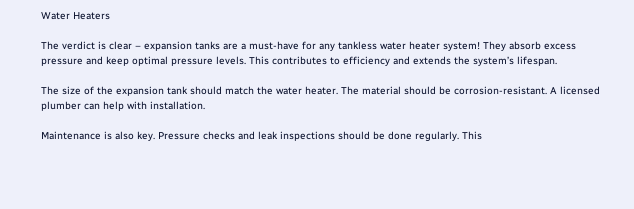Water Heaters

The verdict is clear – expansion tanks are a must-have for any tankless water heater system! They absorb excess pressure and keep optimal pressure levels. This contributes to efficiency and extends the system’s lifespan.

The size of the expansion tank should match the water heater. The material should be corrosion-resistant. A licensed plumber can help with installation.

Maintenance is also key. Pressure checks and leak inspections should be done regularly. This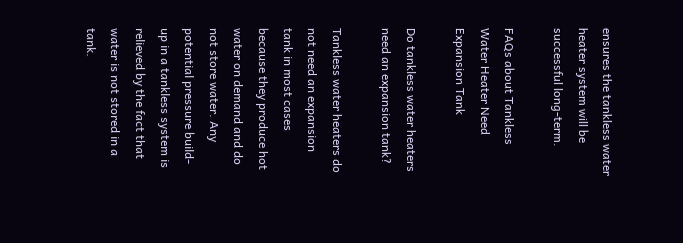ensures the tankless water heater system will be successful long-term.

FAQs about Tankless Water Heater Need Expansion Tank

Do tankless water heaters need an expansion tank?

Tankless water heaters do not need an expansion tank in most cases because they produce hot water on demand and do not store water. Any potential pressure build-up in a tankless system is relieved by the fact that water is not stored in a tank.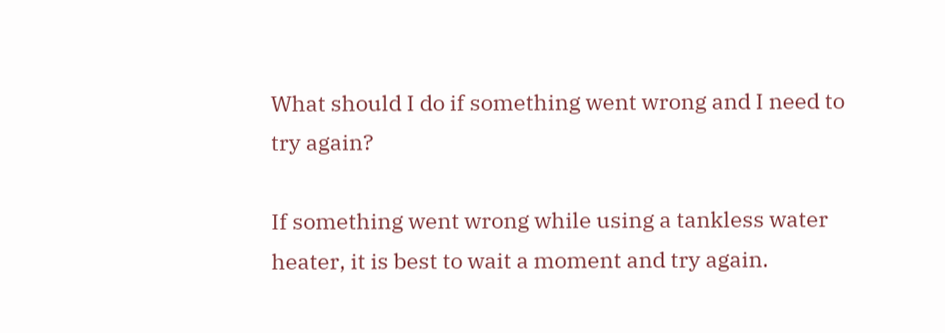What should I do if something went wrong and I need to try again?

If something went wrong while using a tankless water heater, it is best to wait a moment and try again.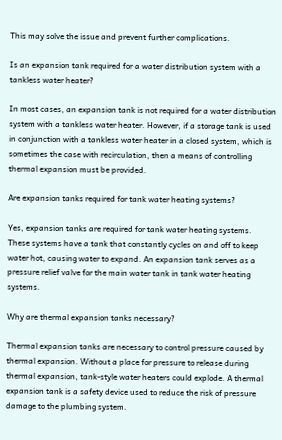This may solve the issue and prevent further complications.

Is an expansion tank required for a water distribution system with a tankless water heater?

In most cases, an expansion tank is not required for a water distribution system with a tankless water heater. However, if a storage tank is used in conjunction with a tankless water heater in a closed system, which is sometimes the case with recirculation, then a means of controlling thermal expansion must be provided.

Are expansion tanks required for tank water heating systems?

Yes, expansion tanks are required for tank water heating systems. These systems have a tank that constantly cycles on and off to keep water hot, causing water to expand. An expansion tank serves as a pressure relief valve for the main water tank in tank water heating systems.

Why are thermal expansion tanks necessary?

Thermal expansion tanks are necessary to control pressure caused by thermal expansion. Without a place for pressure to release during thermal expansion, tank-style water heaters could explode. A thermal expansion tank is a safety device used to reduce the risk of pressure damage to the plumbing system.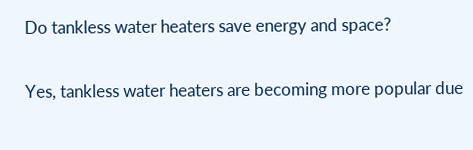Do tankless water heaters save energy and space?

Yes, tankless water heaters are becoming more popular due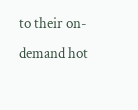to their on-demand hot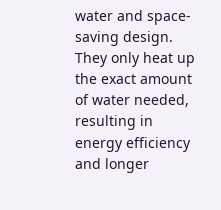water and space-saving design. They only heat up the exact amount of water needed, resulting in energy efficiency and longer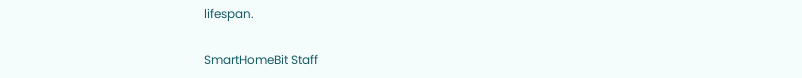lifespan.

SmartHomeBit Staff